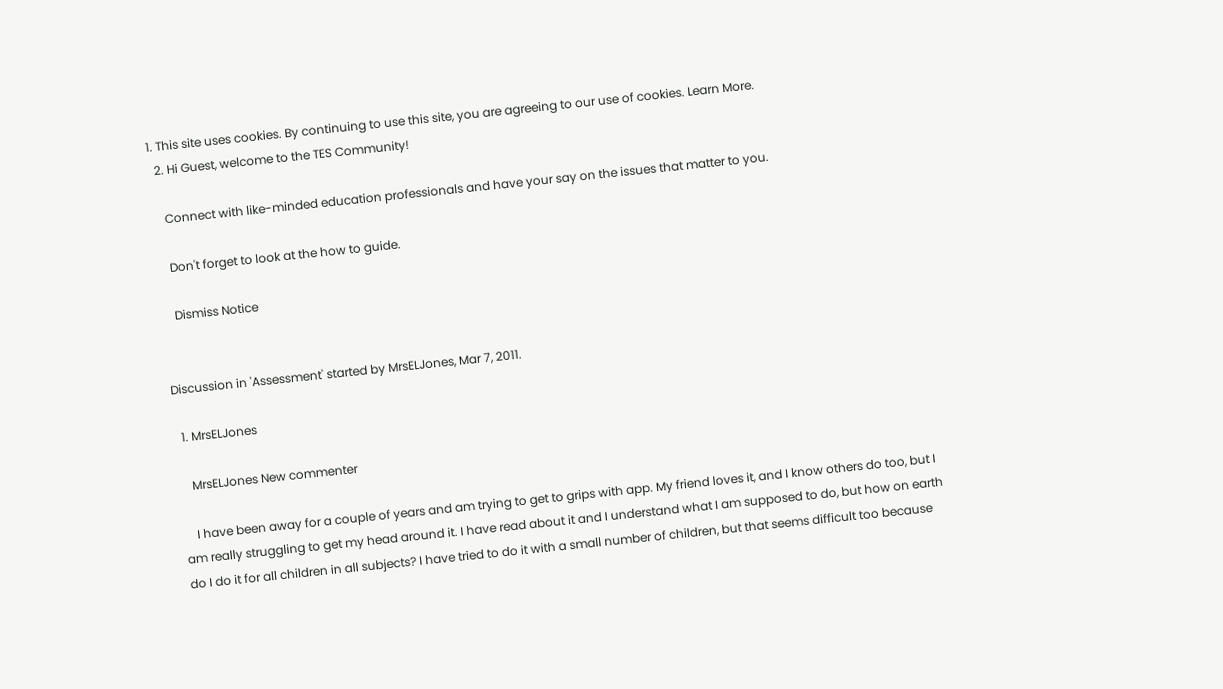1. This site uses cookies. By continuing to use this site, you are agreeing to our use of cookies. Learn More.
  2. Hi Guest, welcome to the TES Community!

    Connect with like-minded education professionals and have your say on the issues that matter to you.

    Don't forget to look at the how to guide.

    Dismiss Notice


Discussion in 'Assessment' started by MrsELJones, Mar 7, 2011.

  1. MrsELJones

    MrsELJones New commenter

    I have been away for a couple of years and am trying to get to grips with app. My friend loves it, and I know others do too, but I am really struggling to get my head around it. I have read about it and I understand what I am supposed to do, but how on earth do I do it for all children in all subjects? I have tried to do it with a small number of children, but that seems difficult too because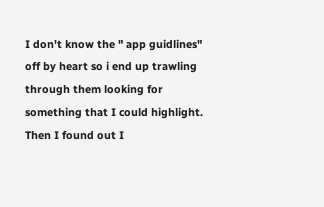I don't know the " app guidlines" off by heart so i end up trawling through them looking for something that I could highlight. Then I found out I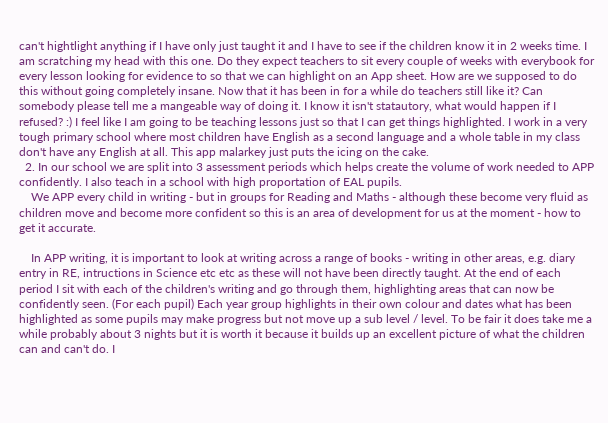can't hightlight anything if I have only just taught it and I have to see if the children know it in 2 weeks time. I am scratching my head with this one. Do they expect teachers to sit every couple of weeks with everybook for every lesson looking for evidence to so that we can highlight on an App sheet. How are we supposed to do this without going completely insane. Now that it has been in for a while do teachers still like it? Can somebody please tell me a mangeable way of doing it. I know it isn't statautory, what would happen if I refused? :) I feel like I am going to be teaching lessons just so that I can get things highlighted. I work in a very tough primary school where most children have English as a second language and a whole table in my class don't have any English at all. This app malarkey just puts the icing on the cake.
  2. In our school we are split into 3 assessment periods which helps create the volume of work needed to APP confidently. I also teach in a school with high proportation of EAL pupils.
    We APP every child in writing - but in groups for Reading and Maths - although these become very fluid as children move and become more confident so this is an area of development for us at the moment - how to get it accurate.

    In APP writing, it is important to look at writing across a range of books - writing in other areas, e.g. diary entry in RE, intructions in Science etc etc as these will not have been directly taught. At the end of each period I sit with each of the children's writing and go through them, highlighting areas that can now be confidently seen. (For each pupil) Each year group highlights in their own colour and dates what has been highlighted as some pupils may make progress but not move up a sub level / level. To be fair it does take me a while probably about 3 nights but it is worth it because it builds up an excellent picture of what the children can and can't do. I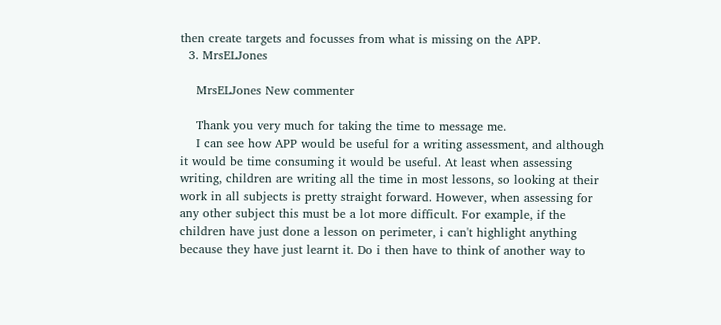then create targets and focusses from what is missing on the APP.
  3. MrsELJones

    MrsELJones New commenter

    Thank you very much for taking the time to message me.
    I can see how APP would be useful for a writing assessment, and although it would be time consuming it would be useful. At least when assessing writing, children are writing all the time in most lessons, so looking at their work in all subjects is pretty straight forward. However, when assessing for any other subject this must be a lot more difficult. For example, if the children have just done a lesson on perimeter, i can't highlight anything because they have just learnt it. Do i then have to think of another way to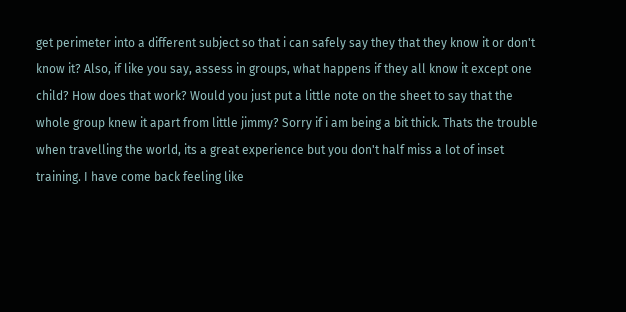get perimeter into a different subject so that i can safely say they that they know it or don't know it? Also, if like you say, assess in groups, what happens if they all know it except one child? How does that work? Would you just put a little note on the sheet to say that the whole group knew it apart from little jimmy? Sorry if i am being a bit thick. Thats the trouble when travelling the world, its a great experience but you don't half miss a lot of inset training. I have come back feeling like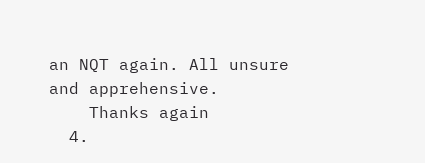an NQT again. All unsure and apprehensive.
    Thanks again
  4.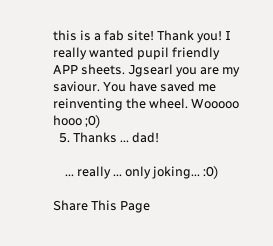this is a fab site! Thank you! I really wanted pupil friendly APP sheets. Jgsearl you are my saviour. You have saved me reinventing the wheel. Wooooo hooo ;0)
  5. Thanks ... dad!

    ... really ... only joking... :0)

Share This Page